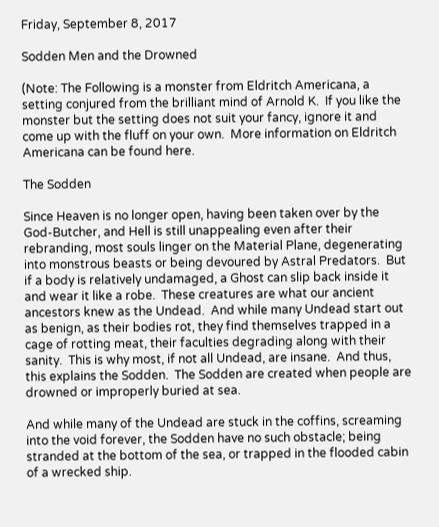Friday, September 8, 2017

Sodden Men and the Drowned

(Note: The Following is a monster from Eldritch Americana, a setting conjured from the brilliant mind of Arnold K.  If you like the monster but the setting does not suit your fancy, ignore it and come up with the fluff on your own.  More information on Eldritch Americana can be found here.

The Sodden

Since Heaven is no longer open, having been taken over by the God-Butcher, and Hell is still unappealing even after their rebranding, most souls linger on the Material Plane, degenerating into monstrous beasts or being devoured by Astral Predators.  But if a body is relatively undamaged, a Ghost can slip back inside it and wear it like a robe.  These creatures are what our ancient ancestors knew as the Undead.  And while many Undead start out as benign, as their bodies rot, they find themselves trapped in a cage of rotting meat, their faculties degrading along with their sanity.  This is why most, if not all Undead, are insane.  And thus, this explains the Sodden.  The Sodden are created when people are drowned or improperly buried at sea.

And while many of the Undead are stuck in the coffins, screaming into the void forever, the Sodden have no such obstacle; being stranded at the bottom of the sea, or trapped in the flooded cabin of a wrecked ship.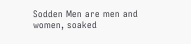Sodden Men are men and women, soaked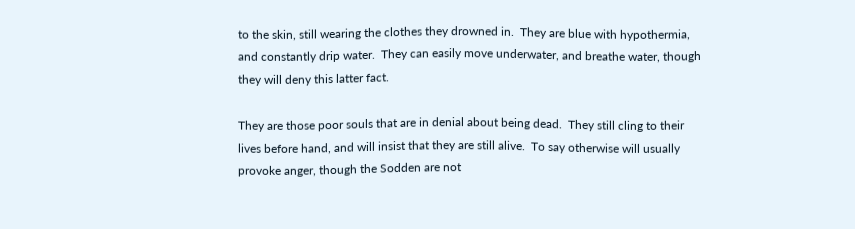to the skin, still wearing the clothes they drowned in.  They are blue with hypothermia, and constantly drip water.  They can easily move underwater, and breathe water, though they will deny this latter fact.

They are those poor souls that are in denial about being dead.  They still cling to their lives before hand, and will insist that they are still alive.  To say otherwise will usually provoke anger, though the Sodden are not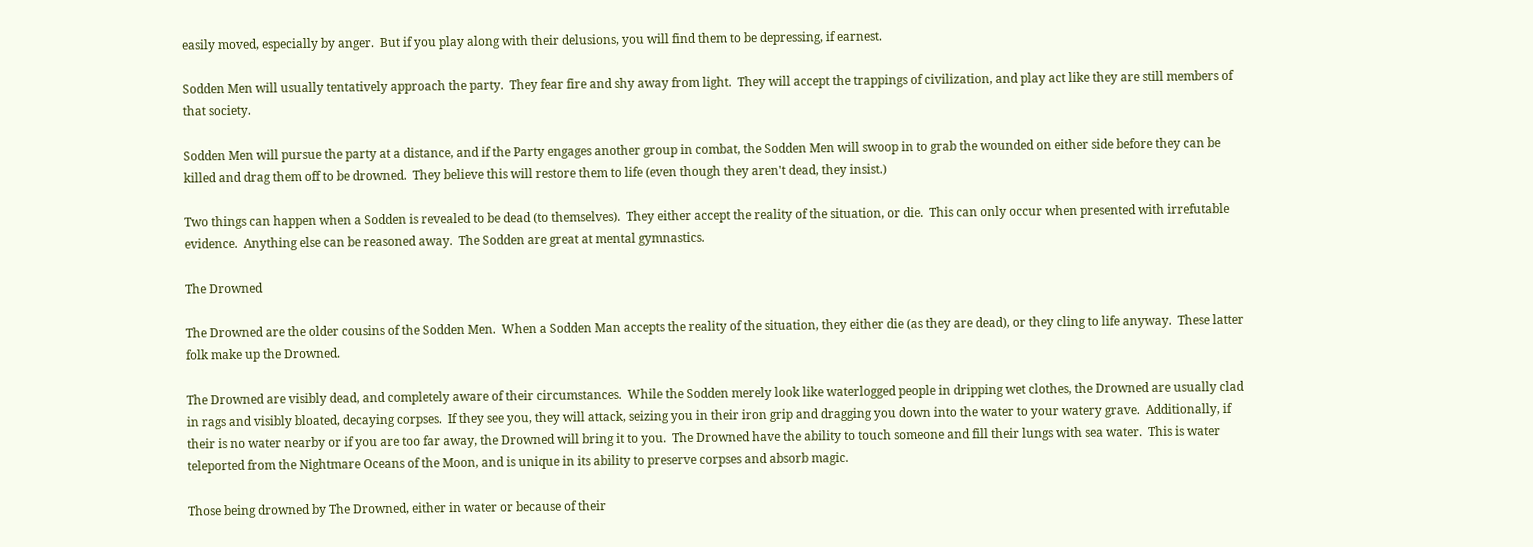easily moved, especially by anger.  But if you play along with their delusions, you will find them to be depressing, if earnest.

Sodden Men will usually tentatively approach the party.  They fear fire and shy away from light.  They will accept the trappings of civilization, and play act like they are still members of that society.

Sodden Men will pursue the party at a distance, and if the Party engages another group in combat, the Sodden Men will swoop in to grab the wounded on either side before they can be killed and drag them off to be drowned.  They believe this will restore them to life (even though they aren't dead, they insist.)

Two things can happen when a Sodden is revealed to be dead (to themselves).  They either accept the reality of the situation, or die.  This can only occur when presented with irrefutable evidence.  Anything else can be reasoned away.  The Sodden are great at mental gymnastics.

The Drowned

The Drowned are the older cousins of the Sodden Men.  When a Sodden Man accepts the reality of the situation, they either die (as they are dead), or they cling to life anyway.  These latter folk make up the Drowned.

The Drowned are visibly dead, and completely aware of their circumstances.  While the Sodden merely look like waterlogged people in dripping wet clothes, the Drowned are usually clad in rags and visibly bloated, decaying corpses.  If they see you, they will attack, seizing you in their iron grip and dragging you down into the water to your watery grave.  Additionally, if their is no water nearby or if you are too far away, the Drowned will bring it to you.  The Drowned have the ability to touch someone and fill their lungs with sea water.  This is water teleported from the Nightmare Oceans of the Moon, and is unique in its ability to preserve corpses and absorb magic.

Those being drowned by The Drowned, either in water or because of their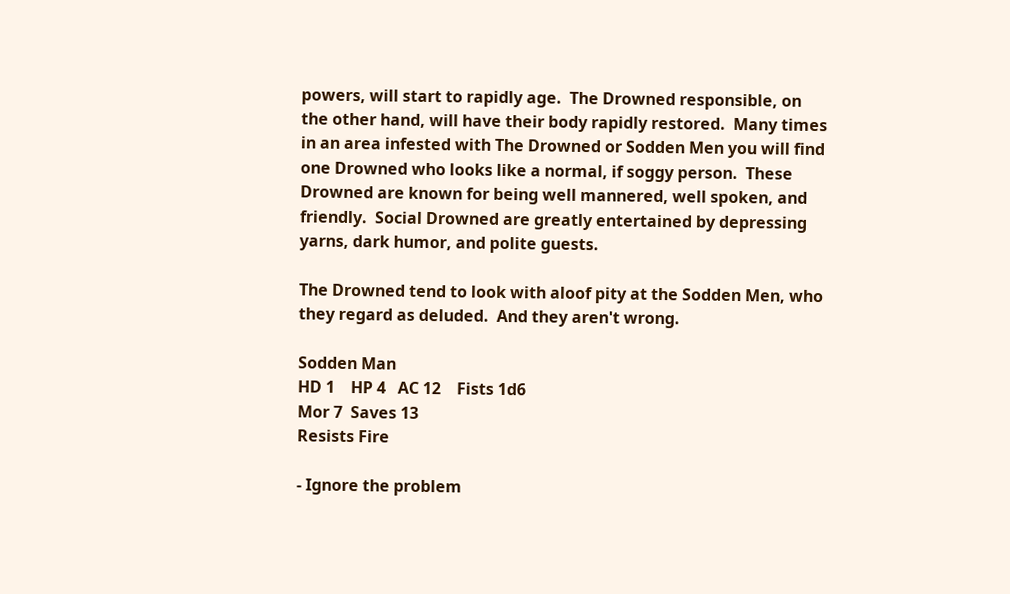powers, will start to rapidly age.  The Drowned responsible, on the other hand, will have their body rapidly restored.  Many times in an area infested with The Drowned or Sodden Men you will find one Drowned who looks like a normal, if soggy person.  These Drowned are known for being well mannered, well spoken, and friendly.  Social Drowned are greatly entertained by depressing yarns, dark humor, and polite guests.

The Drowned tend to look with aloof pity at the Sodden Men, who they regard as deluded.  And they aren't wrong.

Sodden Man
HD 1    HP 4   AC 12    Fists 1d6
Mor 7  Saves 13
Resists Fire

- Ignore the problem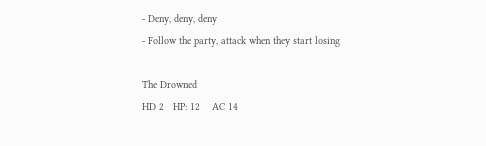- Deny, deny, deny
- Follow the party, attack when they start losing

The Drowned
HD 2   HP: 12    AC 14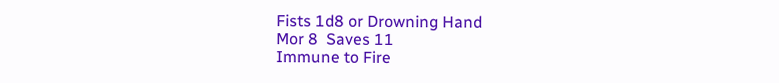Fists 1d8 or Drowning Hand
Mor 8  Saves 11
Immune to Fire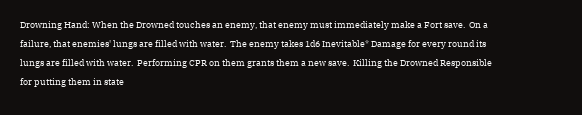Drowning Hand: When the Drowned touches an enemy, that enemy must immediately make a Fort save.  On a failure, that enemies' lungs are filled with water.  The enemy takes 1d6 Inevitable* Damage for every round its lungs are filled with water.  Performing CPR on them grants them a new save.  Killing the Drowned Responsible for putting them in state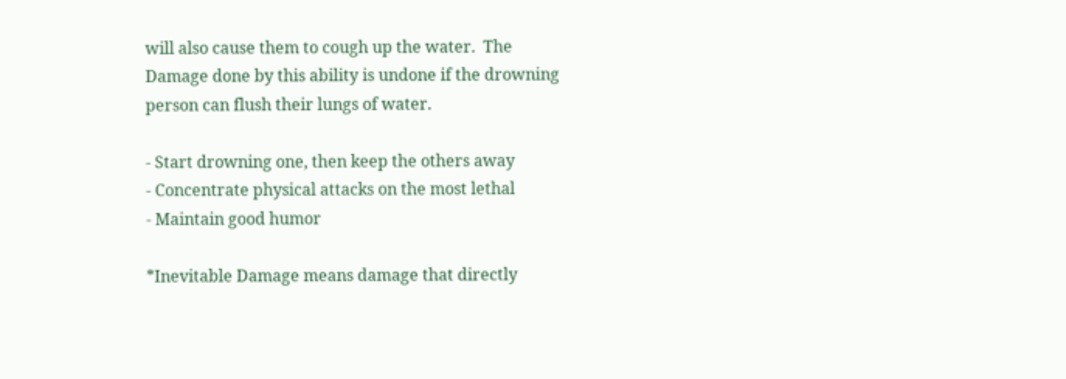will also cause them to cough up the water.  The Damage done by this ability is undone if the drowning person can flush their lungs of water.

- Start drowning one, then keep the others away
- Concentrate physical attacks on the most lethal
- Maintain good humor

*Inevitable Damage means damage that directly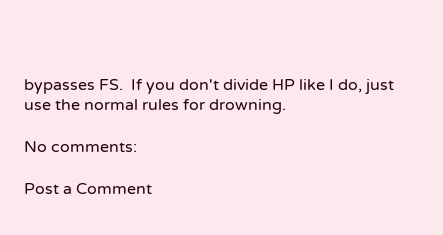bypasses FS.  If you don't divide HP like I do, just use the normal rules for drowning.

No comments:

Post a Comment